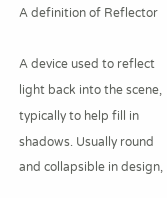A definition of Reflector

A device used to reflect light back into the scene, typically to help fill in shadows. Usually round and collapsible in design,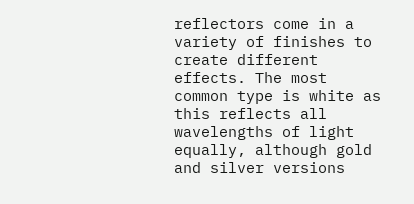reflectors come in a variety of finishes to create different effects. The most common type is white as this reflects all wavelengths of light equally, although gold and silver versions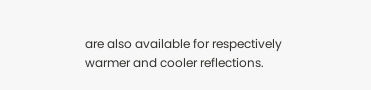are also available for respectively warmer and cooler reflections.